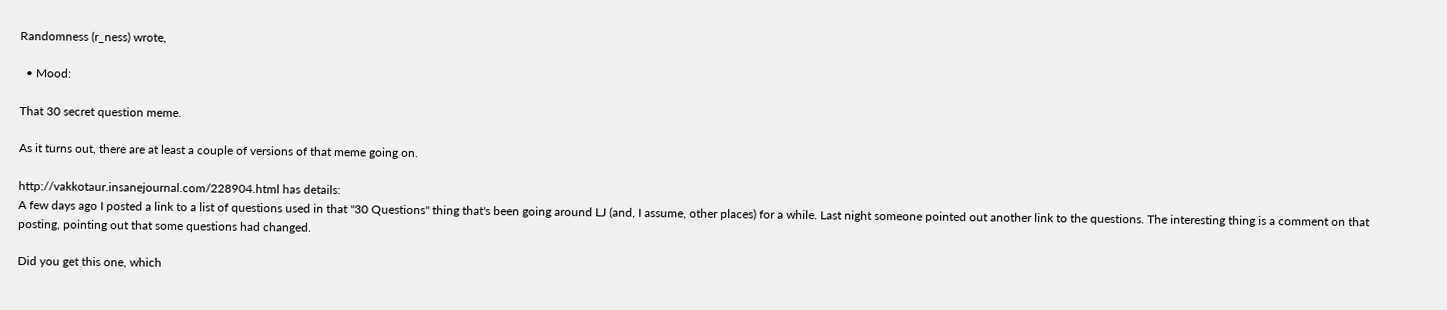Randomness (r_ness) wrote,

  • Mood:

That 30 secret question meme.

As it turns out, there are at least a couple of versions of that meme going on.

http://vakkotaur.insanejournal.com/228904.html has details:
A few days ago I posted a link to a list of questions used in that "30 Questions" thing that's been going around LJ (and, I assume, other places) for a while. Last night someone pointed out another link to the questions. The interesting thing is a comment on that posting, pointing out that some questions had changed.

Did you get this one, which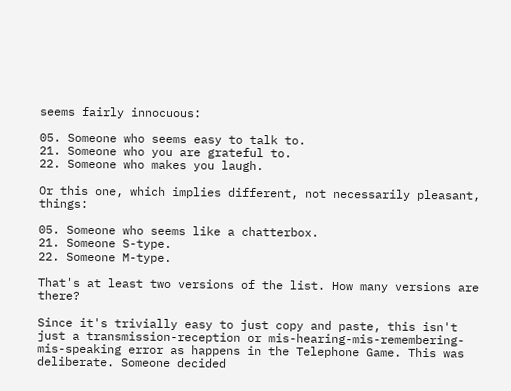seems fairly innocuous:

05. Someone who seems easy to talk to.
21. Someone who you are grateful to.
22. Someone who makes you laugh.

Or this one, which implies different, not necessarily pleasant, things:

05. Someone who seems like a chatterbox.
21. Someone S-type.
22. Someone M-type.

That's at least two versions of the list. How many versions are there?

Since it's trivially easy to just copy and paste, this isn't just a transmission-reception or mis-hearing-mis-remembering-mis-speaking error as happens in the Telephone Game. This was deliberate. Someone decided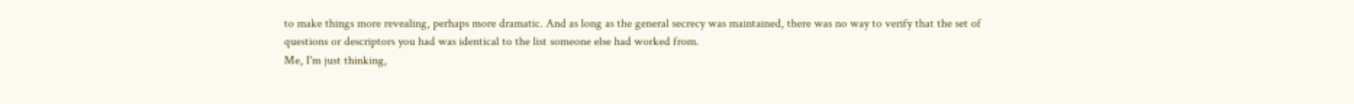to make things more revealing, perhaps more dramatic. And as long as the general secrecy was maintained, there was no way to verify that the set of questions or descriptors you had was identical to the list someone else had worked from.
Me, I'm just thinking,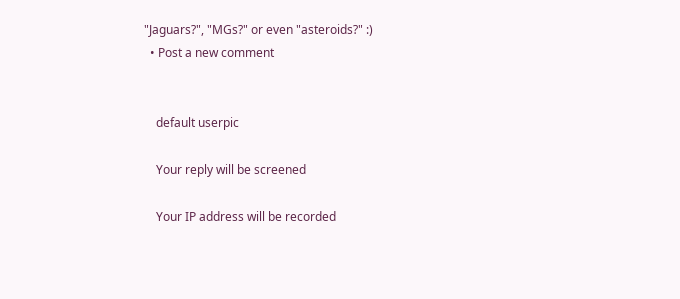"Jaguars?", "MGs?" or even "asteroids?" :)
  • Post a new comment


    default userpic

    Your reply will be screened

    Your IP address will be recorded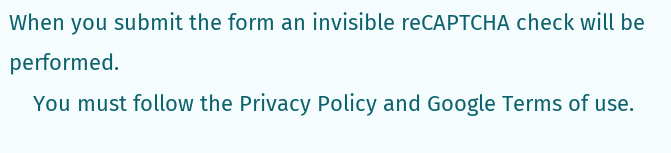When you submit the form an invisible reCAPTCHA check will be performed.
    You must follow the Privacy Policy and Google Terms of use.